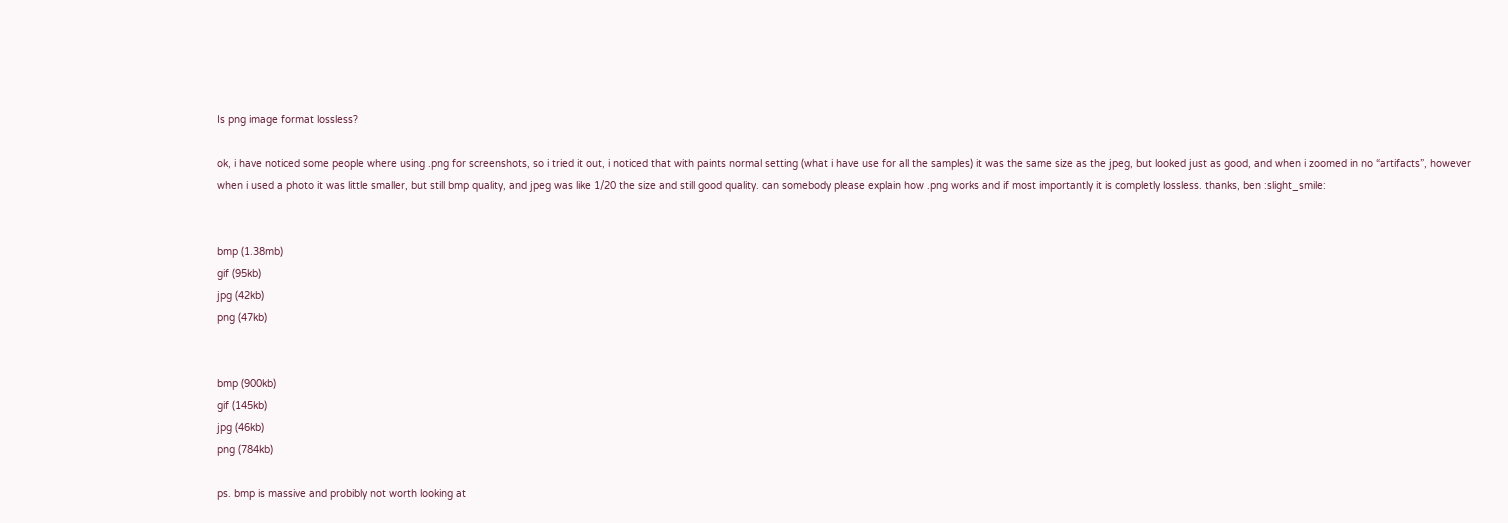Is png image format lossless?

ok, i have noticed some people where using .png for screenshots, so i tried it out, i noticed that with paints normal setting (what i have use for all the samples) it was the same size as the jpeg, but looked just as good, and when i zoomed in no “artifacts”, however when i used a photo it was little smaller, but still bmp quality, and jpeg was like 1/20 the size and still good quality. can somebody please explain how .png works and if most importantly it is completly lossless. thanks, ben :slight_smile:


bmp (1.38mb)
gif (95kb)
jpg (42kb)
png (47kb)


bmp (900kb)
gif (145kb)
jpg (46kb)
png (784kb)

ps. bmp is massive and probibly not worth looking at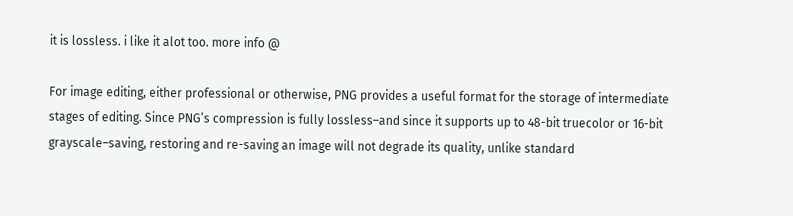it is lossless. i like it alot too. more info @

For image editing, either professional or otherwise, PNG provides a useful format for the storage of intermediate stages of editing. Since PNG’s compression is fully lossless–and since it supports up to 48-bit truecolor or 16-bit grayscale–saving, restoring and re-saving an image will not degrade its quality, unlike standard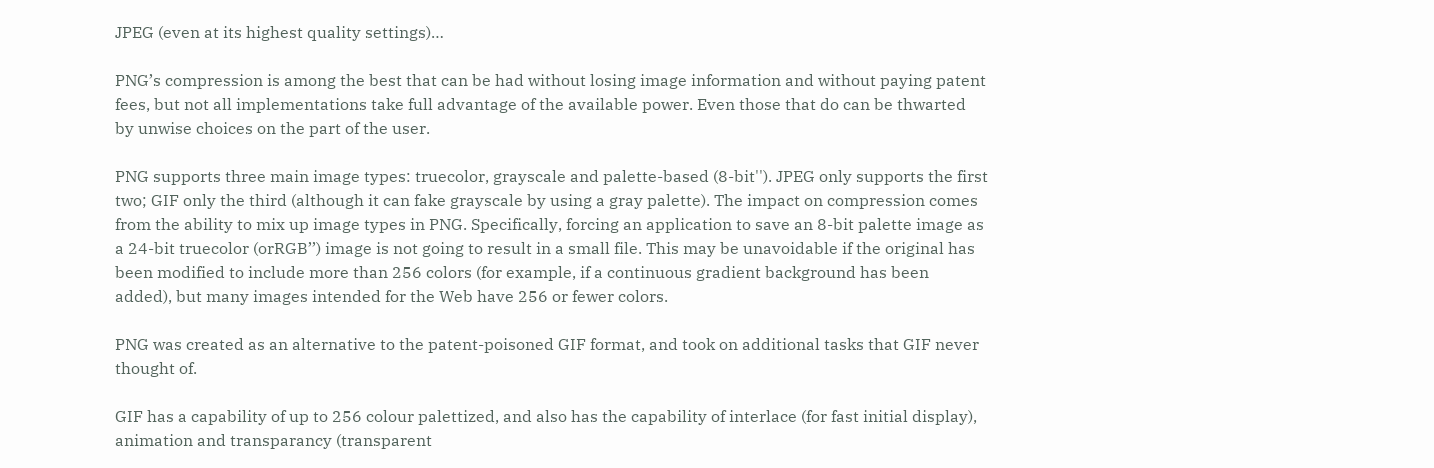JPEG (even at its highest quality settings)…

PNG’s compression is among the best that can be had without losing image information and without paying patent fees, but not all implementations take full advantage of the available power. Even those that do can be thwarted by unwise choices on the part of the user.

PNG supports three main image types: truecolor, grayscale and palette-based (8-bit''). JPEG only supports the first two; GIF only the third (although it can fake grayscale by using a gray palette). The impact on compression comes from the ability to mix up image types in PNG. Specifically, forcing an application to save an 8-bit palette image as a 24-bit truecolor (orRGB’’) image is not going to result in a small file. This may be unavoidable if the original has been modified to include more than 256 colors (for example, if a continuous gradient background has been added), but many images intended for the Web have 256 or fewer colors.

PNG was created as an alternative to the patent-poisoned GIF format, and took on additional tasks that GIF never thought of.

GIF has a capability of up to 256 colour palettized, and also has the capability of interlace (for fast initial display), animation and transparancy (transparent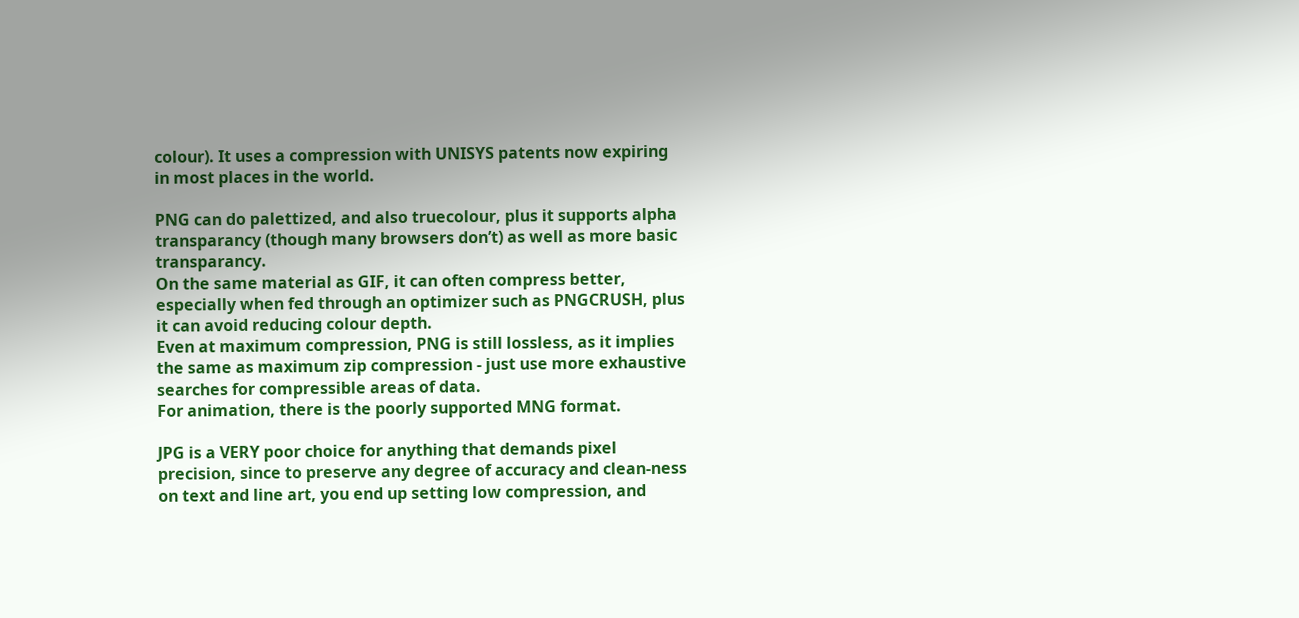colour). It uses a compression with UNISYS patents now expiring in most places in the world.

PNG can do palettized, and also truecolour, plus it supports alpha transparancy (though many browsers don’t) as well as more basic transparancy.
On the same material as GIF, it can often compress better, especially when fed through an optimizer such as PNGCRUSH, plus it can avoid reducing colour depth.
Even at maximum compression, PNG is still lossless, as it implies the same as maximum zip compression - just use more exhaustive searches for compressible areas of data.
For animation, there is the poorly supported MNG format.

JPG is a VERY poor choice for anything that demands pixel precision, since to preserve any degree of accuracy and clean-ness on text and line art, you end up setting low compression, and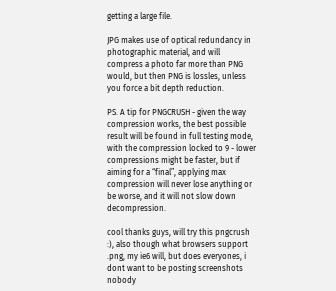getting a large file.

JPG makes use of optical redundancy in photographic material, and will compress a photo far more than PNG would, but then PNG is lossles, unless you force a bit depth reduction.

PS. A tip for PNGCRUSH - given the way compression works, the best possible result will be found in full testing mode, with the compression locked to 9 - lower compressions might be faster, but if aiming for a “final”, applying max compression will never lose anything or be worse, and it will not slow down decompression.

cool thanks guys, will try this pngcrush :), also though what browsers support .png, my ie6 will, but does everyones, i dont want to be posting screenshots nobody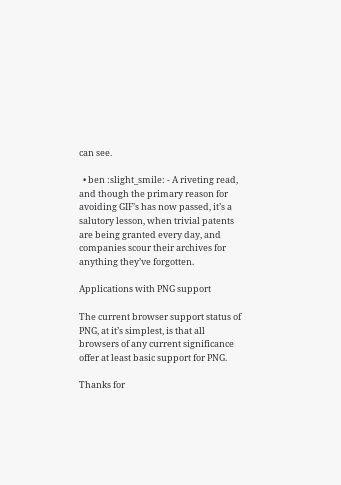can see.

  • ben :slight_smile: - A riveting read, and though the primary reason for avoiding GIF’s has now passed, it’s a salutory lesson, when trivial patents are being granted every day, and companies scour their archives for anything they’ve forgotten.

Applications with PNG support

The current browser support status of PNG, at it’s simplest, is that all browsers of any current significance offer at least basic support for PNG.

Thanks for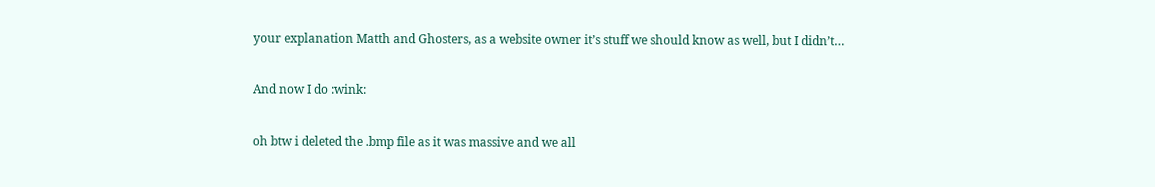your explanation Matth and Ghosters, as a website owner it’s stuff we should know as well, but I didn’t…

And now I do :wink:

oh btw i deleted the .bmp file as it was massive and we all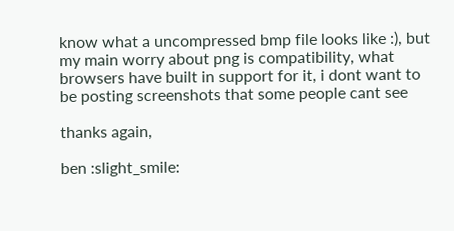know what a uncompressed bmp file looks like :), but my main worry about png is compatibility, what browsers have built in support for it, i dont want to be posting screenshots that some people cant see

thanks again,

ben :slight_smile: